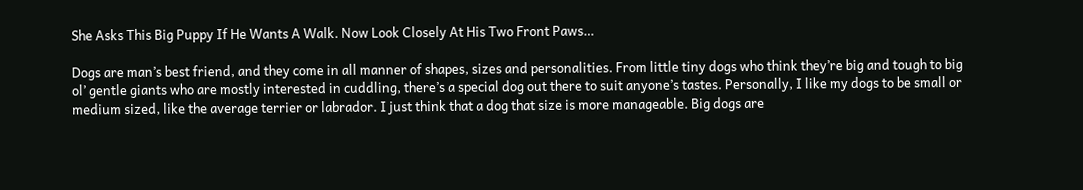She Asks This Big Puppy If He Wants A Walk. Now Look Closely At His Two Front Paws…

Dogs are man’s best friend, and they come in all manner of shapes, sizes and personalities. From little tiny dogs who think they’re big and tough to big ol’ gentle giants who are mostly interested in cuddling, there’s a special dog out there to suit anyone’s tastes. Personally, I like my dogs to be small or medium sized, like the average terrier or labrador. I just think that a dog that size is more manageable. Big dogs are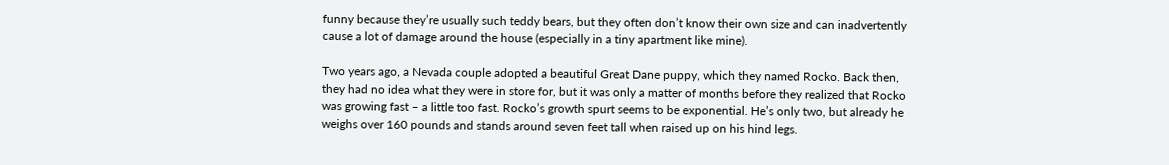funny because they’re usually such teddy bears, but they often don’t know their own size and can inadvertently cause a lot of damage around the house (especially in a tiny apartment like mine).

Two years ago, a Nevada couple adopted a beautiful Great Dane puppy, which they named Rocko. Back then, they had no idea what they were in store for, but it was only a matter of months before they realized that Rocko was growing fast – a little too fast. Rocko’s growth spurt seems to be exponential. He’s only two, but already he weighs over 160 pounds and stands around seven feet tall when raised up on his hind legs.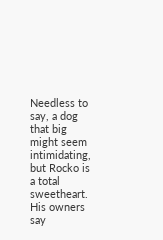Needless to say, a dog that big might seem intimidating, but Rocko is a total sweetheart. His owners say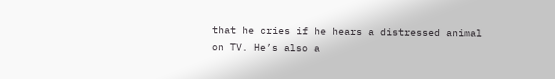that he cries if he hears a distressed animal on TV. He’s also a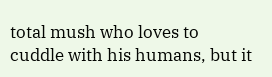total mush who loves to cuddle with his humans, but it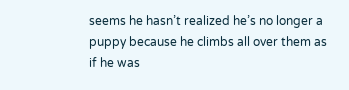seems he hasn’t realized he’s no longer a puppy because he climbs all over them as if he was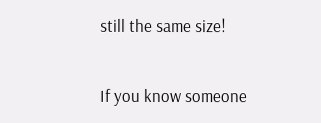still the same size!


If you know someone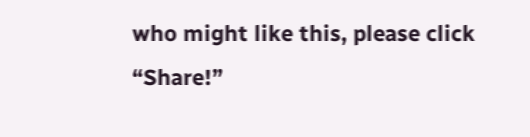who might like this, please click “Share!”